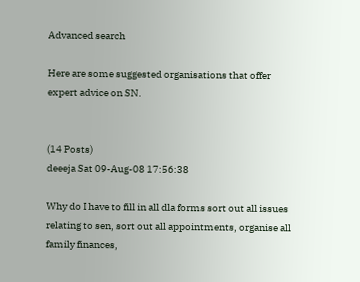Advanced search

Here are some suggested organisations that offer expert advice on SN.


(14 Posts)
deeeja Sat 09-Aug-08 17:56:38

Why do I have to fill in all dla forms sort out all issues relating to sen, sort out all appointments, organise all family finances,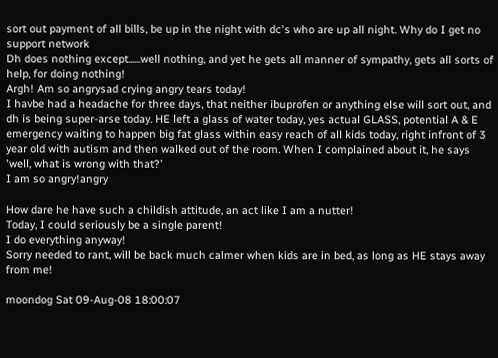sort out payment of all bills, be up in the night with dc's who are up all night. Why do I get no support network
Dh does nothing except......well nothing, and yet he gets all manner of sympathy, gets all sorts of help, for doing nothing!
Argh! Am so angrysad crying angry tears today!
I havbe had a headache for three days, that neither ibuprofen or anything else will sort out, and dh is being super-arse today. HE left a glass of water today, yes actual GLASS, potential A & E emergency waiting to happen big fat glass within easy reach of all kids today, right infront of 3 year old with autism and then walked out of the room. When I complained about it, he says 'well, what is wrong with that?'
I am so angry!angry

How dare he have such a childish attitude, an act like I am a nutter!
Today, I could seriously be a single parent!
I do everything anyway!
Sorry needed to rant, will be back much calmer when kids are in bed, as long as HE stays away from me!

moondog Sat 09-Aug-08 18:00:07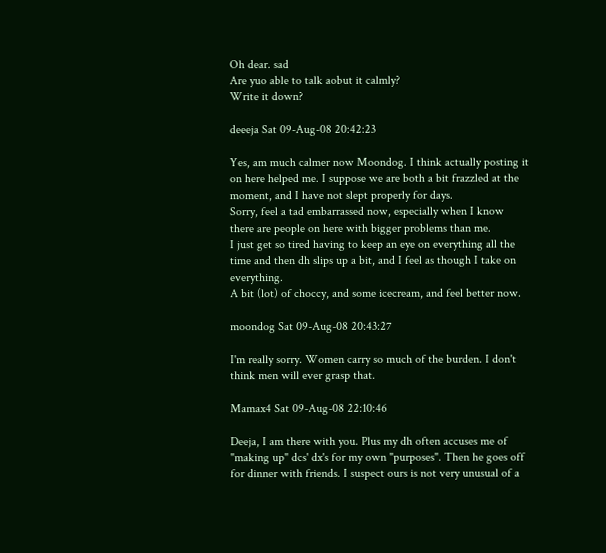Oh dear. sad
Are yuo able to talk aobut it calmly?
Write it down?

deeeja Sat 09-Aug-08 20:42:23

Yes, am much calmer now Moondog. I think actually posting it on here helped me. I suppose we are both a bit frazzled at the moment, and I have not slept properly for days.
Sorry, feel a tad embarrassed now, especially when I know there are people on here with bigger problems than me.
I just get so tired having to keep an eye on everything all the time and then dh slips up a bit, and I feel as though I take on everything.
A bit (lot) of choccy, and some icecream, and feel better now.

moondog Sat 09-Aug-08 20:43:27

I'm really sorry. Women carry so much of the burden. I don't think men will ever grasp that.

Mamax4 Sat 09-Aug-08 22:10:46

Deeja, I am there with you. Plus my dh often accuses me of "making up" dcs' dx's for my own "purposes". Then he goes off for dinner with friends. I suspect ours is not very unusual of a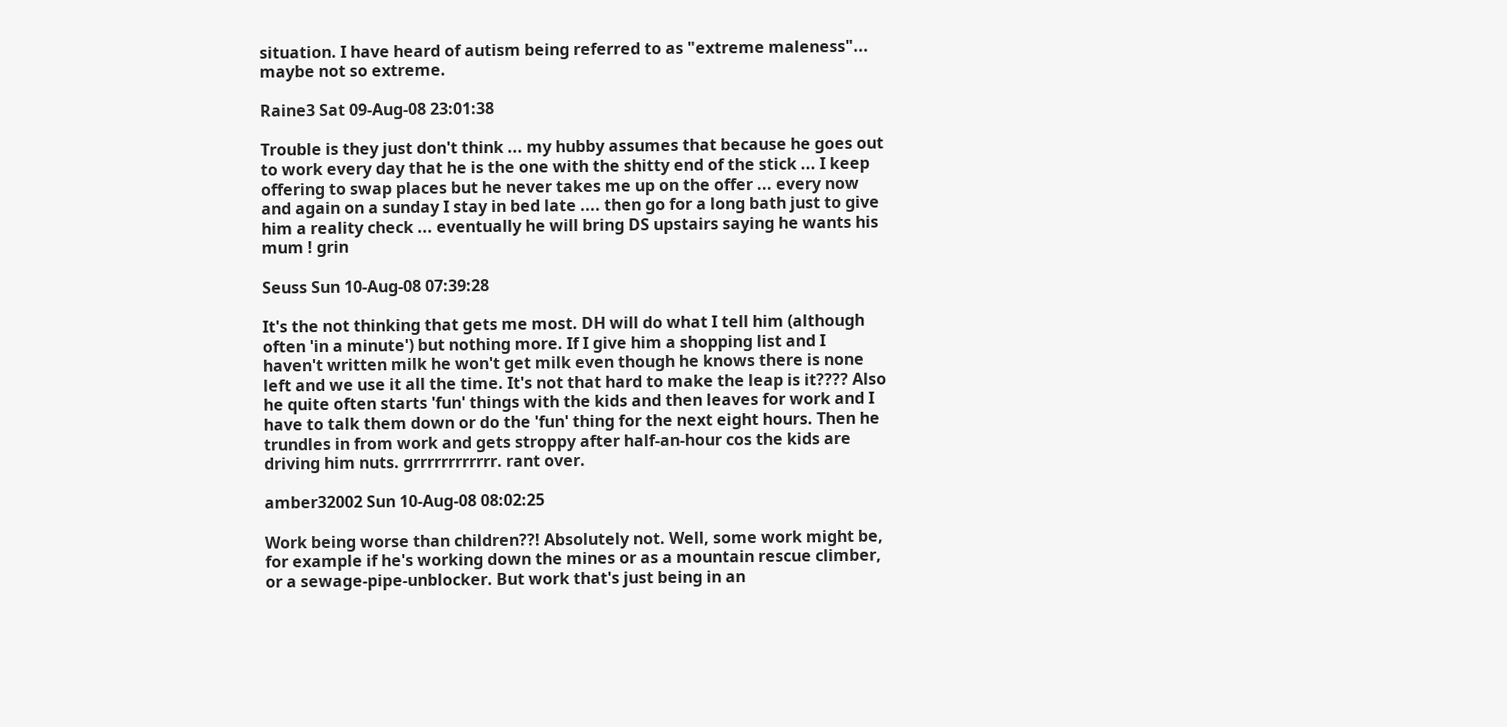situation. I have heard of autism being referred to as "extreme maleness"... maybe not so extreme.

Raine3 Sat 09-Aug-08 23:01:38

Trouble is they just don't think ... my hubby assumes that because he goes out to work every day that he is the one with the shitty end of the stick ... I keep offering to swap places but he never takes me up on the offer ... every now and again on a sunday I stay in bed late .... then go for a long bath just to give him a reality check ... eventually he will bring DS upstairs saying he wants his mum ! grin

Seuss Sun 10-Aug-08 07:39:28

It's the not thinking that gets me most. DH will do what I tell him (although often 'in a minute') but nothing more. If I give him a shopping list and I haven't written milk he won't get milk even though he knows there is none left and we use it all the time. It's not that hard to make the leap is it???? Also he quite often starts 'fun' things with the kids and then leaves for work and I have to talk them down or do the 'fun' thing for the next eight hours. Then he trundles in from work and gets stroppy after half-an-hour cos the kids are driving him nuts. grrrrrrrrrrrr. rant over.

amber32002 Sun 10-Aug-08 08:02:25

Work being worse than children??! Absolutely not. Well, some work might be, for example if he's working down the mines or as a mountain rescue climber, or a sewage-pipe-unblocker. But work that's just being in an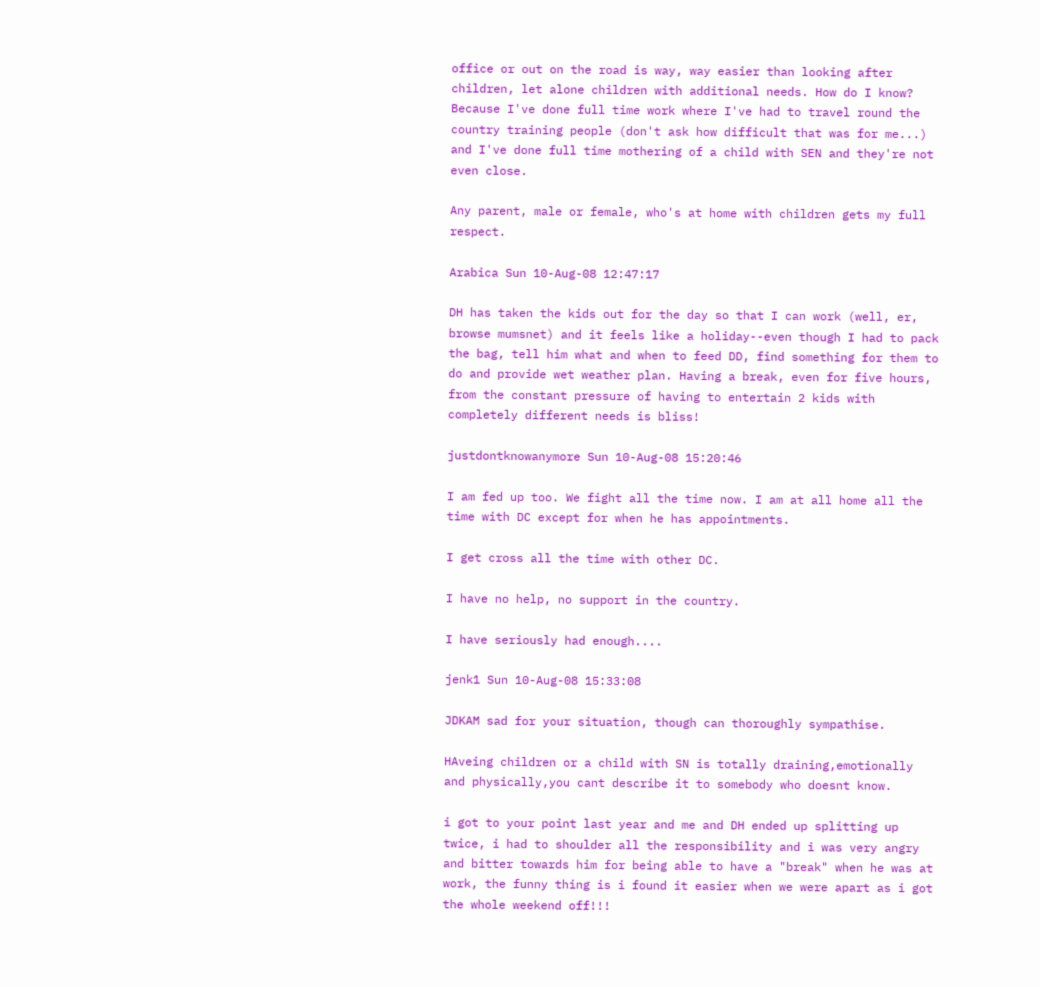office or out on the road is way, way easier than looking after children, let alone children with additional needs. How do I know? Because I've done full time work where I've had to travel round the country training people (don't ask how difficult that was for me...) and I've done full time mothering of a child with SEN and they're not even close.

Any parent, male or female, who's at home with children gets my full respect.

Arabica Sun 10-Aug-08 12:47:17

DH has taken the kids out for the day so that I can work (well, er, browse mumsnet) and it feels like a holiday--even though I had to pack the bag, tell him what and when to feed DD, find something for them to do and provide wet weather plan. Having a break, even for five hours, from the constant pressure of having to entertain 2 kids with completely different needs is bliss!

justdontknowanymore Sun 10-Aug-08 15:20:46

I am fed up too. We fight all the time now. I am at all home all the time with DC except for when he has appointments.

I get cross all the time with other DC.

I have no help, no support in the country.

I have seriously had enough....

jenk1 Sun 10-Aug-08 15:33:08

JDKAM sad for your situation, though can thoroughly sympathise.

HAveing children or a child with SN is totally draining,emotionally and physically,you cant describe it to somebody who doesnt know.

i got to your point last year and me and DH ended up splitting up twice, i had to shoulder all the responsibility and i was very angry and bitter towards him for being able to have a "break" when he was at work, the funny thing is i found it easier when we were apart as i got the whole weekend off!!!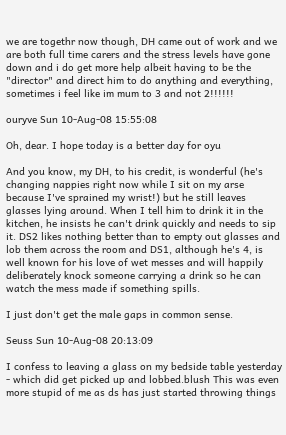we are togethr now though, DH came out of work and we are both full time carers and the stress levels have gone down and i do get more help albeit having to be the "director" and direct him to do anything and everything, sometimes i feel like im mum to 3 and not 2!!!!!!

ouryve Sun 10-Aug-08 15:55:08

Oh, dear. I hope today is a better day for oyu

And you know, my DH, to his credit, is wonderful (he's changing nappies right now while I sit on my arse because I've sprained my wrist!) but he still leaves glasses lying around. When I tell him to drink it in the kitchen, he insists he can't drink quickly and needs to sip it. DS2 likes nothing better than to empty out glasses and lob them across the room and DS1, although he's 4, is well known for his love of wet messes and will happily deliberately knock someone carrying a drink so he can watch the mess made if something spills.

I just don't get the male gaps in common sense.

Seuss Sun 10-Aug-08 20:13:09

I confess to leaving a glass on my bedside table yesterday - which did get picked up and lobbed.blush This was even more stupid of me as ds has just started throwing things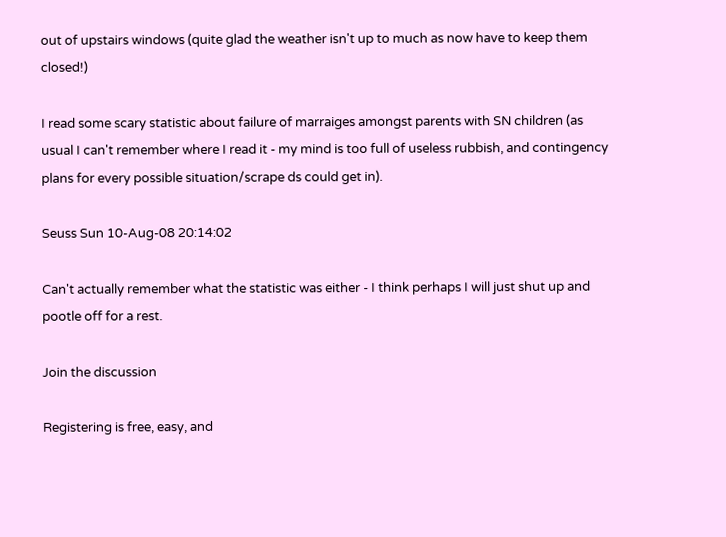out of upstairs windows (quite glad the weather isn't up to much as now have to keep them closed!)

I read some scary statistic about failure of marraiges amongst parents with SN children (as usual I can't remember where I read it - my mind is too full of useless rubbish, and contingency plans for every possible situation/scrape ds could get in).

Seuss Sun 10-Aug-08 20:14:02

Can't actually remember what the statistic was either - I think perhaps I will just shut up and pootle off for a rest.

Join the discussion

Registering is free, easy, and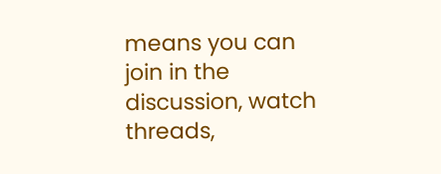means you can join in the discussion, watch threads,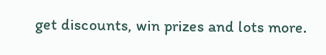get discounts, win prizes and lots more.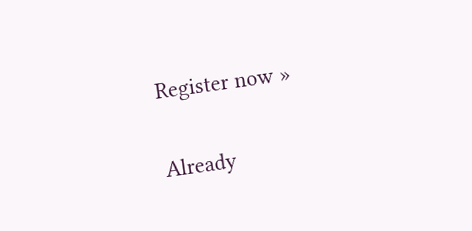Register now »

Already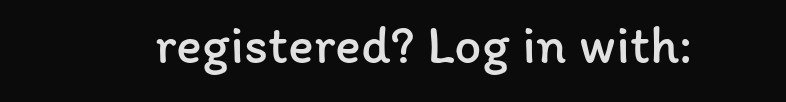registered? Log in with: